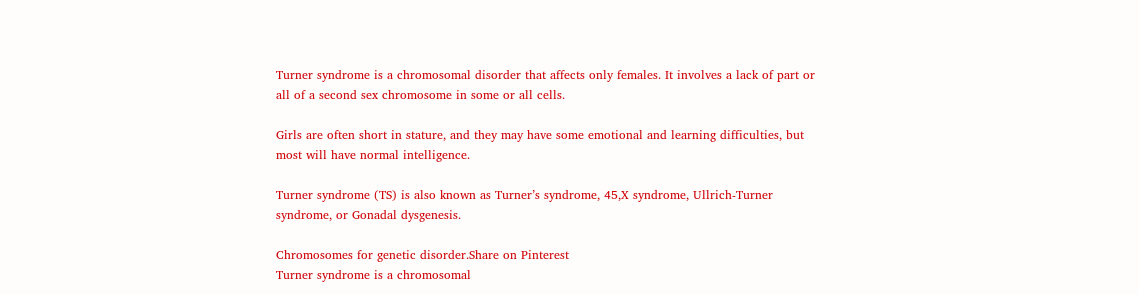Turner syndrome is a chromosomal disorder that affects only females. It involves a lack of part or all of a second sex chromosome in some or all cells.

Girls are often short in stature, and they may have some emotional and learning difficulties, but most will have normal intelligence.

Turner syndrome (TS) is also known as Turner’s syndrome, 45,X syndrome, Ullrich-Turner syndrome, or Gonadal dysgenesis.

Chromosomes for genetic disorder.Share on Pinterest
Turner syndrome is a chromosomal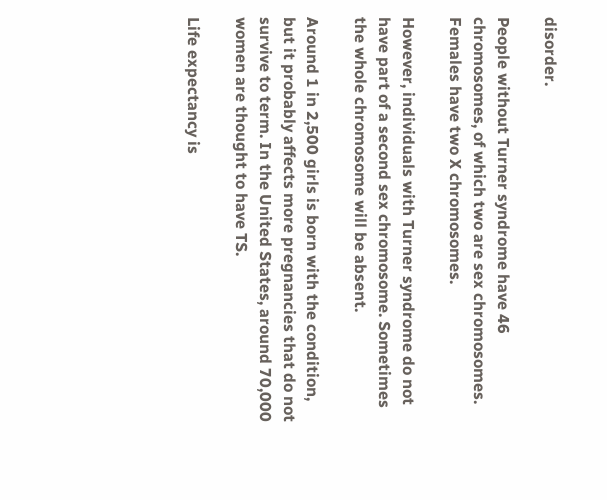disorder.

People without Turner syndrome have 46 chromosomes, of which two are sex chromosomes. Females have two X chromosomes.

However, individuals with Turner syndrome do not have part of a second sex chromosome. Sometimes the whole chromosome will be absent.

Around 1 in 2,500 girls is born with the condition, but it probably affects more pregnancies that do not survive to term. In the United States, around 70,000 women are thought to have TS.

Life expectancy is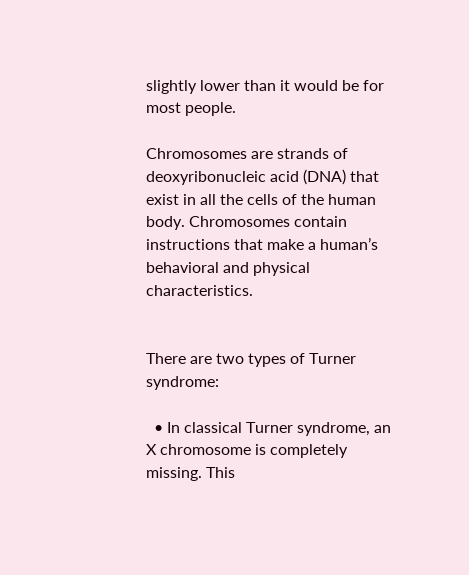slightly lower than it would be for most people.

Chromosomes are strands of deoxyribonucleic acid (DNA) that exist in all the cells of the human body. Chromosomes contain instructions that make a human’s behavioral and physical characteristics.


There are two types of Turner syndrome:

  • In classical Turner syndrome, an X chromosome is completely missing. This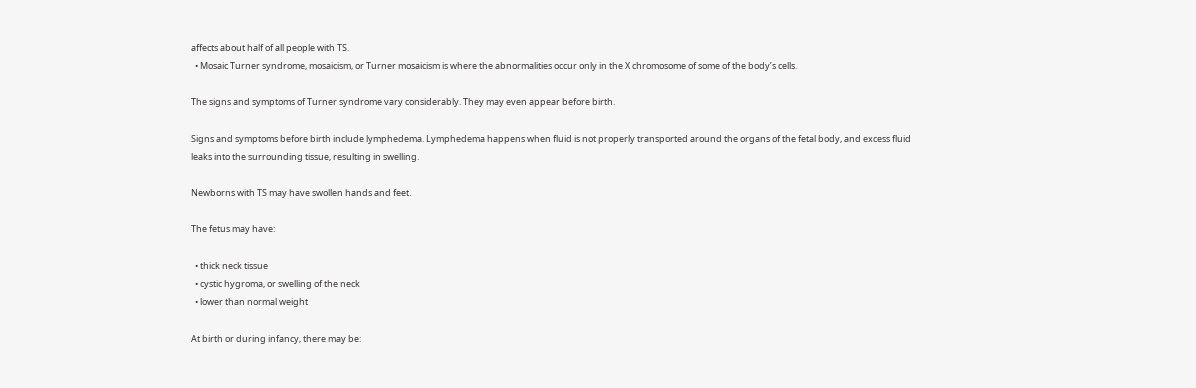affects about half of all people with TS.
  • Mosaic Turner syndrome, mosaicism, or Turner mosaicism is where the abnormalities occur only in the X chromosome of some of the body’s cells.

The signs and symptoms of Turner syndrome vary considerably. They may even appear before birth.

Signs and symptoms before birth include lymphedema. Lymphedema happens when fluid is not properly transported around the organs of the fetal body, and excess fluid leaks into the surrounding tissue, resulting in swelling.

Newborns with TS may have swollen hands and feet.

The fetus may have:

  • thick neck tissue
  • cystic hygroma, or swelling of the neck
  • lower than normal weight

At birth or during infancy, there may be: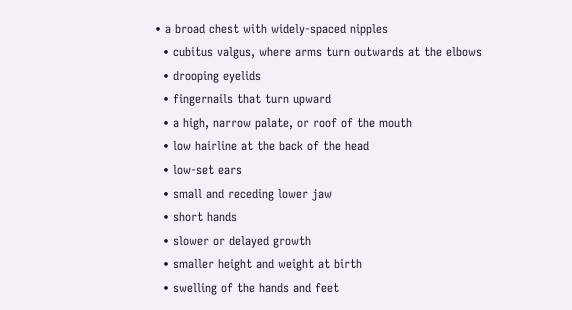• a broad chest with widely-spaced nipples
  • cubitus valgus, where arms turn outwards at the elbows
  • drooping eyelids
  • fingernails that turn upward
  • a high, narrow palate, or roof of the mouth
  • low hairline at the back of the head
  • low-set ears
  • small and receding lower jaw
  • short hands
  • slower or delayed growth
  • smaller height and weight at birth
  • swelling of the hands and feet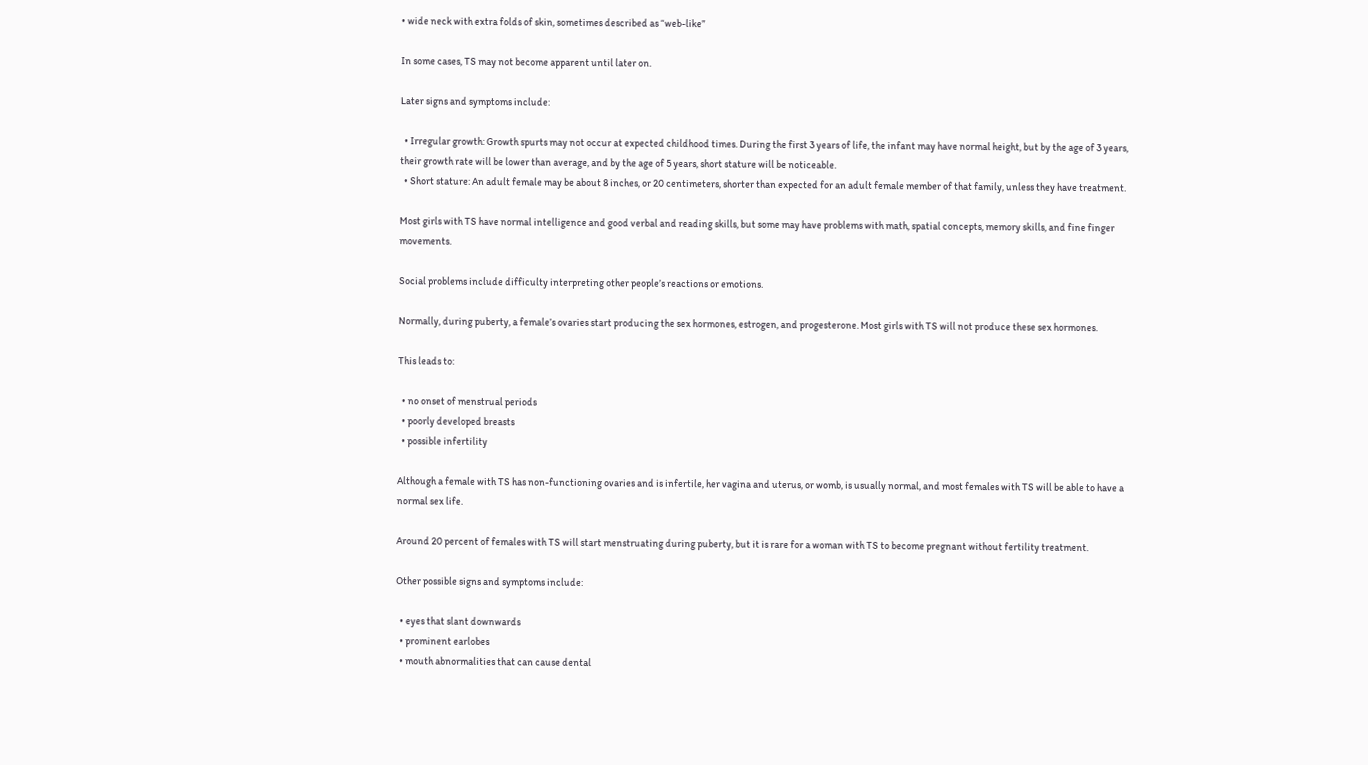• wide neck with extra folds of skin, sometimes described as “web-like”

In some cases, TS may not become apparent until later on.

Later signs and symptoms include:

  • Irregular growth: Growth spurts may not occur at expected childhood times. During the first 3 years of life, the infant may have normal height, but by the age of 3 years, their growth rate will be lower than average, and by the age of 5 years, short stature will be noticeable.
  • Short stature: An adult female may be about 8 inches, or 20 centimeters, shorter than expected for an adult female member of that family, unless they have treatment.

Most girls with TS have normal intelligence and good verbal and reading skills, but some may have problems with math, spatial concepts, memory skills, and fine finger movements.

Social problems include difficulty interpreting other people’s reactions or emotions.

Normally, during puberty, a female’s ovaries start producing the sex hormones, estrogen, and progesterone. Most girls with TS will not produce these sex hormones.

This leads to:

  • no onset of menstrual periods
  • poorly developed breasts
  • possible infertility

Although a female with TS has non-functioning ovaries and is infertile, her vagina and uterus, or womb, is usually normal, and most females with TS will be able to have a normal sex life.

Around 20 percent of females with TS will start menstruating during puberty, but it is rare for a woman with TS to become pregnant without fertility treatment.

Other possible signs and symptoms include:

  • eyes that slant downwards
  • prominent earlobes
  • mouth abnormalities that can cause dental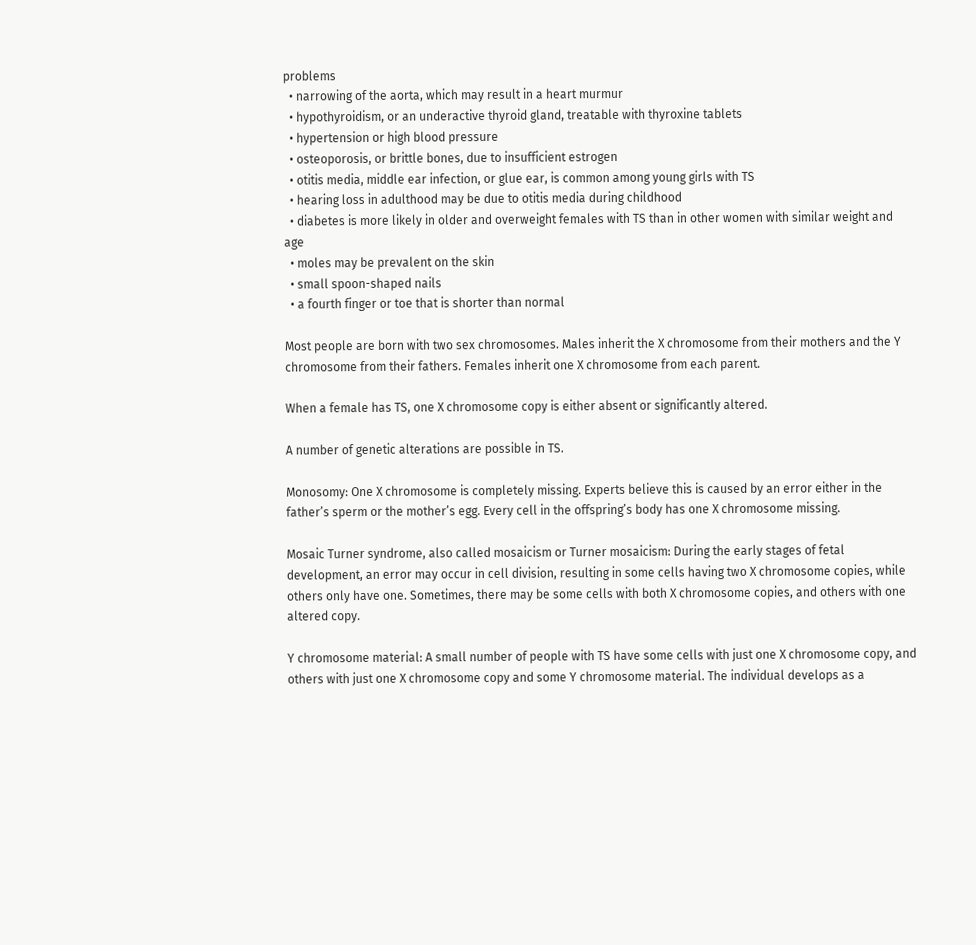problems
  • narrowing of the aorta, which may result in a heart murmur
  • hypothyroidism, or an underactive thyroid gland, treatable with thyroxine tablets
  • hypertension or high blood pressure
  • osteoporosis, or brittle bones, due to insufficient estrogen
  • otitis media, middle ear infection, or glue ear, is common among young girls with TS
  • hearing loss in adulthood may be due to otitis media during childhood
  • diabetes is more likely in older and overweight females with TS than in other women with similar weight and age
  • moles may be prevalent on the skin
  • small spoon-shaped nails
  • a fourth finger or toe that is shorter than normal

Most people are born with two sex chromosomes. Males inherit the X chromosome from their mothers and the Y chromosome from their fathers. Females inherit one X chromosome from each parent.

When a female has TS, one X chromosome copy is either absent or significantly altered.

A number of genetic alterations are possible in TS.

Monosomy: One X chromosome is completely missing. Experts believe this is caused by an error either in the father’s sperm or the mother’s egg. Every cell in the offspring’s body has one X chromosome missing.

Mosaic Turner syndrome, also called mosaicism or Turner mosaicism: During the early stages of fetal development, an error may occur in cell division, resulting in some cells having two X chromosome copies, while others only have one. Sometimes, there may be some cells with both X chromosome copies, and others with one altered copy.

Y chromosome material: A small number of people with TS have some cells with just one X chromosome copy, and others with just one X chromosome copy and some Y chromosome material. The individual develops as a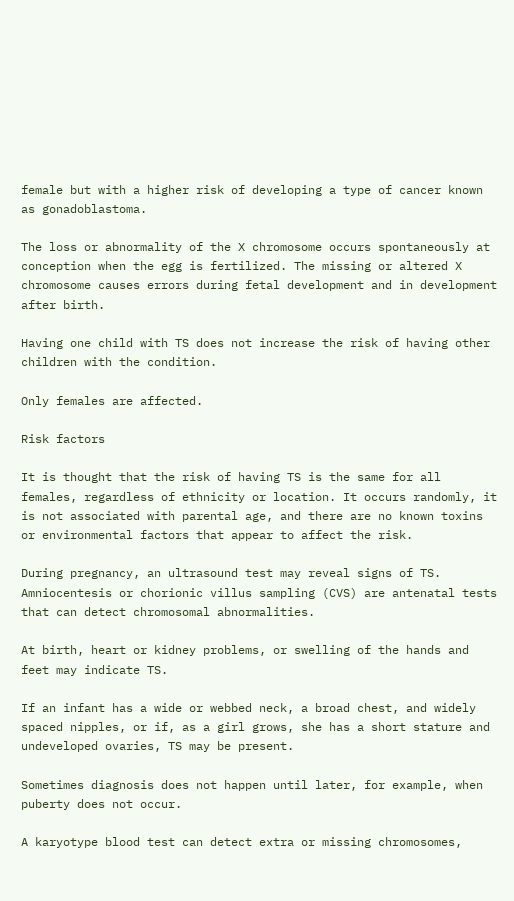female but with a higher risk of developing a type of cancer known as gonadoblastoma.

The loss or abnormality of the X chromosome occurs spontaneously at conception when the egg is fertilized. The missing or altered X chromosome causes errors during fetal development and in development after birth.

Having one child with TS does not increase the risk of having other children with the condition.

Only females are affected.

Risk factors

It is thought that the risk of having TS is the same for all females, regardless of ethnicity or location. It occurs randomly, it is not associated with parental age, and there are no known toxins or environmental factors that appear to affect the risk.

During pregnancy, an ultrasound test may reveal signs of TS. Amniocentesis or chorionic villus sampling (CVS) are antenatal tests that can detect chromosomal abnormalities.

At birth, heart or kidney problems, or swelling of the hands and feet may indicate TS.

If an infant has a wide or webbed neck, a broad chest, and widely spaced nipples, or if, as a girl grows, she has a short stature and undeveloped ovaries, TS may be present.

Sometimes diagnosis does not happen until later, for example, when puberty does not occur.

A karyotype blood test can detect extra or missing chromosomes,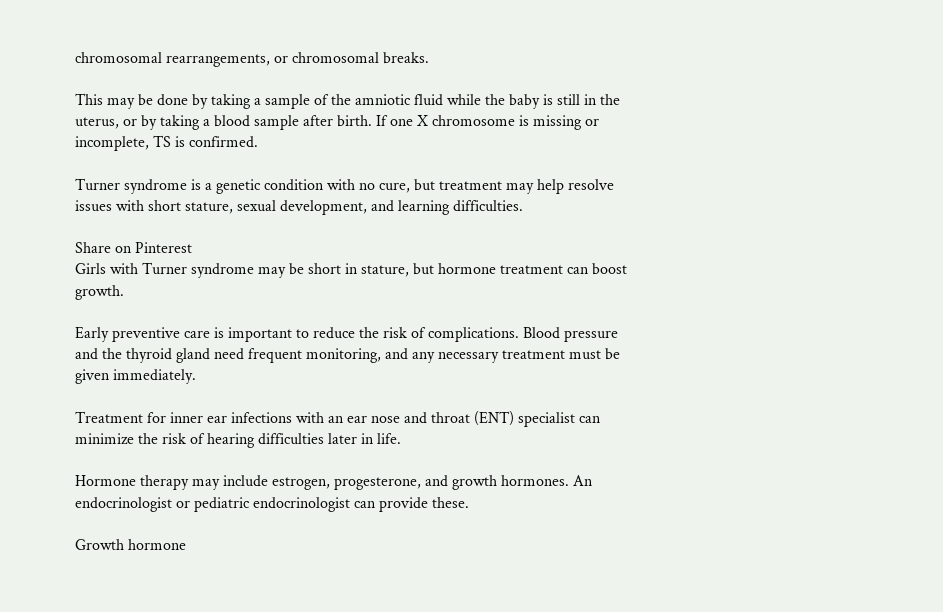chromosomal rearrangements, or chromosomal breaks.

This may be done by taking a sample of the amniotic fluid while the baby is still in the uterus, or by taking a blood sample after birth. If one X chromosome is missing or incomplete, TS is confirmed.

Turner syndrome is a genetic condition with no cure, but treatment may help resolve issues with short stature, sexual development, and learning difficulties.

Share on Pinterest
Girls with Turner syndrome may be short in stature, but hormone treatment can boost growth.

Early preventive care is important to reduce the risk of complications. Blood pressure and the thyroid gland need frequent monitoring, and any necessary treatment must be given immediately.

Treatment for inner ear infections with an ear nose and throat (ENT) specialist can minimize the risk of hearing difficulties later in life.

Hormone therapy may include estrogen, progesterone, and growth hormones. An endocrinologist or pediatric endocrinologist can provide these.

Growth hormone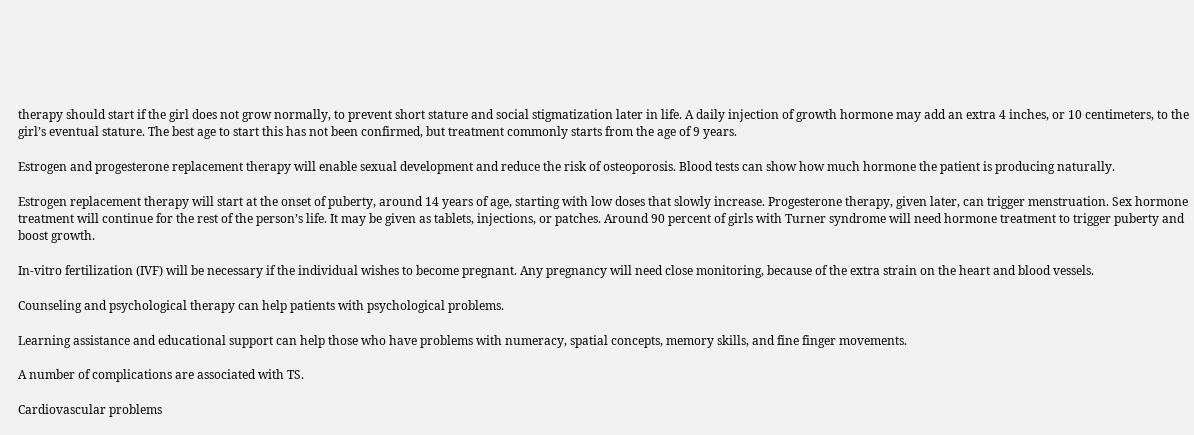therapy should start if the girl does not grow normally, to prevent short stature and social stigmatization later in life. A daily injection of growth hormone may add an extra 4 inches, or 10 centimeters, to the girl’s eventual stature. The best age to start this has not been confirmed, but treatment commonly starts from the age of 9 years.

Estrogen and progesterone replacement therapy will enable sexual development and reduce the risk of osteoporosis. Blood tests can show how much hormone the patient is producing naturally.

Estrogen replacement therapy will start at the onset of puberty, around 14 years of age, starting with low doses that slowly increase. Progesterone therapy, given later, can trigger menstruation. Sex hormone treatment will continue for the rest of the person’s life. It may be given as tablets, injections, or patches. Around 90 percent of girls with Turner syndrome will need hormone treatment to trigger puberty and boost growth.

In-vitro fertilization (IVF) will be necessary if the individual wishes to become pregnant. Any pregnancy will need close monitoring, because of the extra strain on the heart and blood vessels.

Counseling and psychological therapy can help patients with psychological problems.

Learning assistance and educational support can help those who have problems with numeracy, spatial concepts, memory skills, and fine finger movements.

A number of complications are associated with TS.

Cardiovascular problems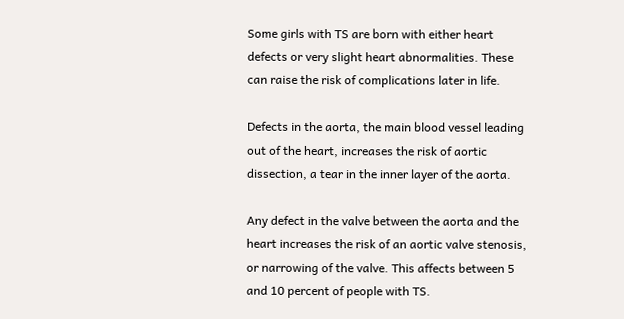Some girls with TS are born with either heart defects or very slight heart abnormalities. These can raise the risk of complications later in life.

Defects in the aorta, the main blood vessel leading out of the heart, increases the risk of aortic dissection, a tear in the inner layer of the aorta.

Any defect in the valve between the aorta and the heart increases the risk of an aortic valve stenosis, or narrowing of the valve. This affects between 5 and 10 percent of people with TS.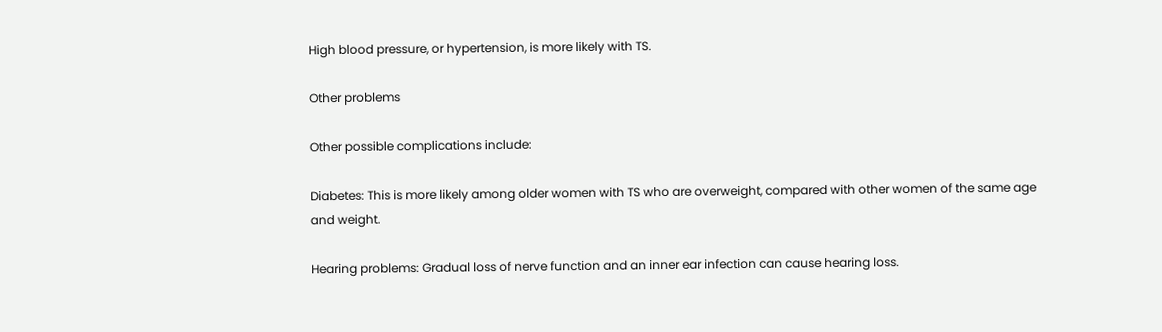High blood pressure, or hypertension, is more likely with TS.

Other problems

Other possible complications include:

Diabetes: This is more likely among older women with TS who are overweight, compared with other women of the same age and weight.

Hearing problems: Gradual loss of nerve function and an inner ear infection can cause hearing loss.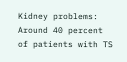Kidney problems: Around 40 percent of patients with TS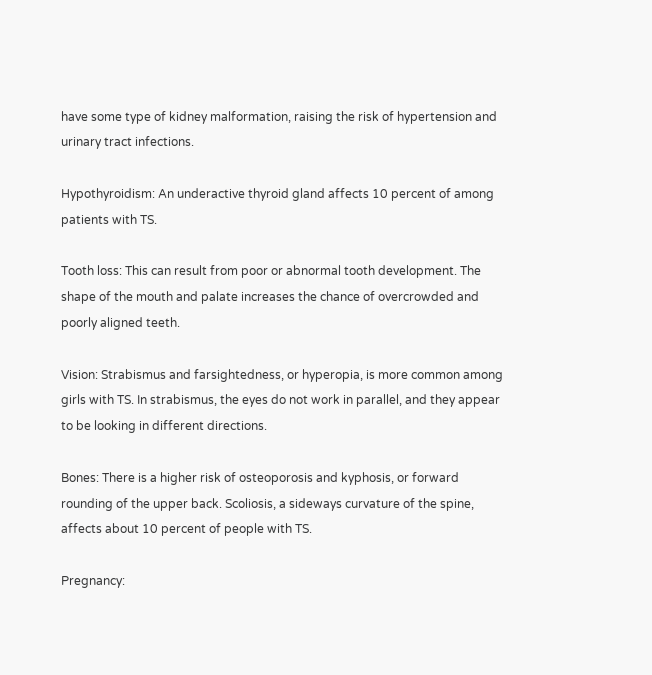have some type of kidney malformation, raising the risk of hypertension and urinary tract infections.

Hypothyroidism: An underactive thyroid gland affects 10 percent of among patients with TS.

Tooth loss: This can result from poor or abnormal tooth development. The shape of the mouth and palate increases the chance of overcrowded and poorly aligned teeth.

Vision: Strabismus and farsightedness, or hyperopia, is more common among girls with TS. In strabismus, the eyes do not work in parallel, and they appear to be looking in different directions.

Bones: There is a higher risk of osteoporosis and kyphosis, or forward rounding of the upper back. Scoliosis, a sideways curvature of the spine, affects about 10 percent of people with TS.

Pregnancy: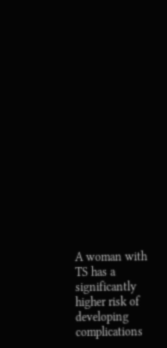A woman with TS has a significantly higher risk of developing complications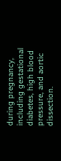during pregnancy, including gestational diabetes, high blood pressure, and aortic dissection.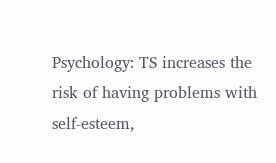Psychology: TS increases the risk of having problems with self-esteem,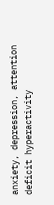anxiety, depression, attention deficit hyperactivity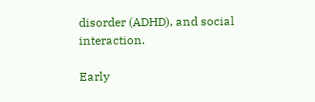disorder (ADHD), and social interaction.

Early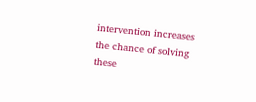intervention increases the chance of solving these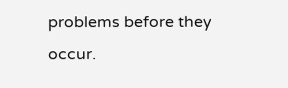problems before they occur.